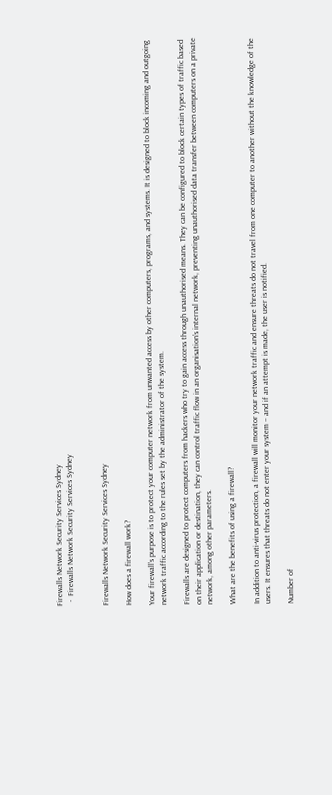Firewalls Network Security Services Sydney
  -  Firewalls Network Security Services Sydney


Firewalls Network Security Services Sydney

How does a firewall work?

Your firewall’s purpose is to protect your computer network from unwanted access by other computers, programs, and systems. It is designed to block incoming and outgoing network traffic according to the rules set by the administrator of the system.

Firewalls are designed to protect computers from hackers who try to gain access through unauthorised means. They can be configured to block certain types of traffic based on their application or destination, they can control traffic flow in an organisation’s internal network, preventing unauthorised data transfer between computers on a private network, among other parameters.

What are the benefits of using a firewall?

In addition to anti-virus protection, a firewall will monitor your network traffic and ensure threats do not travel from one computer to another without the knowledge of the users. It ensures that threats do not enter your system – and if an attempt is made, the user is notified.

Number of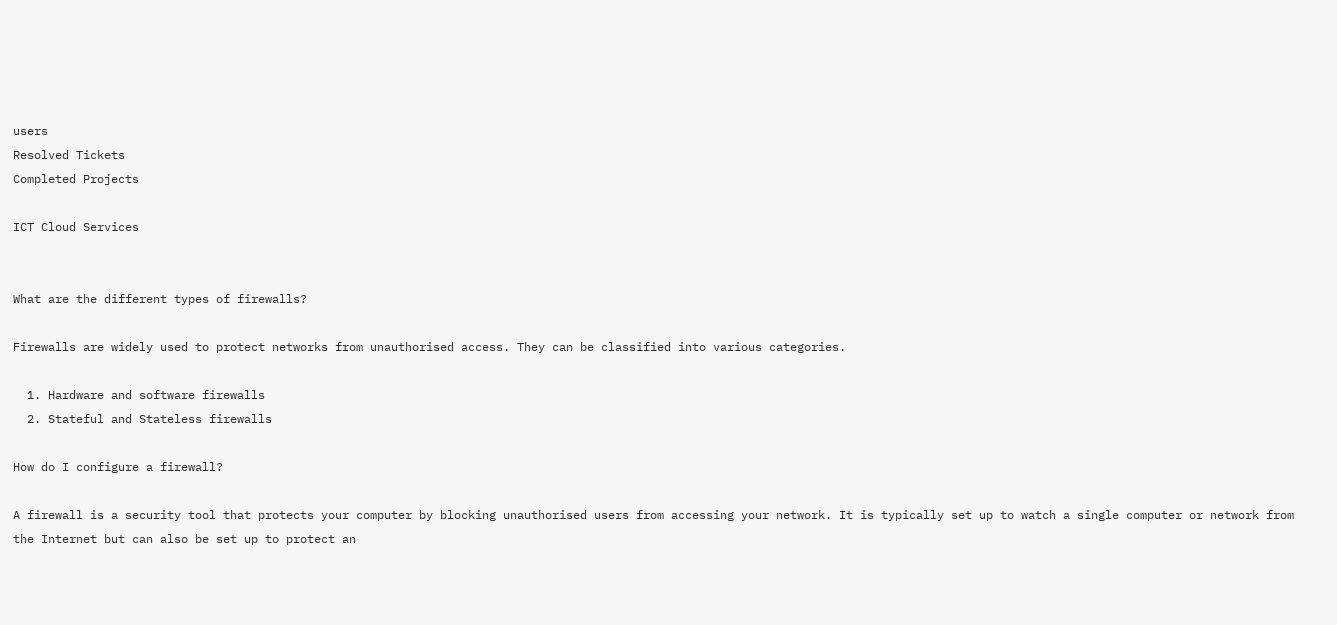users
Resolved Tickets
Completed Projects

ICT Cloud Services


What are the different types of firewalls?

Firewalls are widely used to protect networks from unauthorised access. They can be classified into various categories.

  1. Hardware and software firewalls
  2. Stateful and Stateless firewalls

How do I configure a firewall?

A firewall is a security tool that protects your computer by blocking unauthorised users from accessing your network. It is typically set up to watch a single computer or network from the Internet but can also be set up to protect an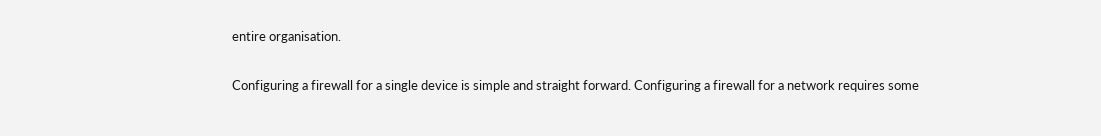entire organisation.

Configuring a firewall for a single device is simple and straight forward. Configuring a firewall for a network requires some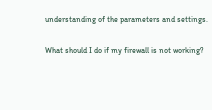understanding of the parameters and settings.

What should I do if my firewall is not working?